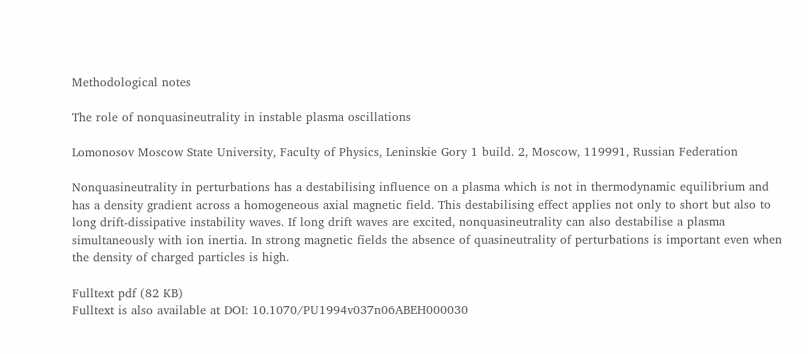Methodological notes

The role of nonquasineutrality in instable plasma oscillations

Lomonosov Moscow State University, Faculty of Physics, Leninskie Gory 1 build. 2, Moscow, 119991, Russian Federation

Nonquasineutrality in perturbations has a destabilising influence on a plasma which is not in thermodynamic equilibrium and has a density gradient across a homogeneous axial magnetic field. This destabilising effect applies not only to short but also to long drift-dissipative instability waves. If long drift waves are excited, nonquasineutrality can also destabilise a plasma simultaneously with ion inertia. In strong magnetic fields the absence of quasineutrality of perturbations is important even when the density of charged particles is high.

Fulltext pdf (82 KB)
Fulltext is also available at DOI: 10.1070/PU1994v037n06ABEH000030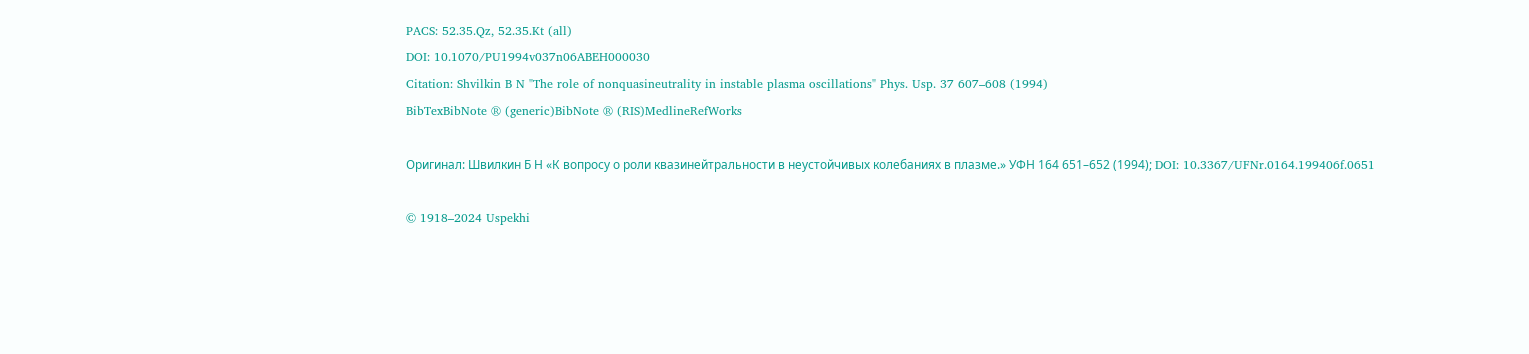PACS: 52.35.Qz, 52.35.Kt (all)
DOI: 10.1070/PU1994v037n06ABEH000030
Citation: Shvilkin B N "The role of nonquasineutrality in instable plasma oscillations" Phys. Usp. 37 607–608 (1994)
BibTexBibNote ® (generic)BibNote ® (RIS)MedlineRefWorks

Оригинал: Швилкин Б Н «К вопросу о роли квазинейтральности в неустойчивых колебаниях в плазме.» УФН 164 651–652 (1994); DOI: 10.3367/UFNr.0164.199406f.0651

© 1918–2024 Uspekhi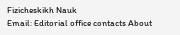Fizicheskikh Nauk
Email: Editorial office contacts About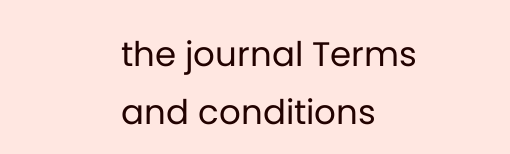the journal Terms and conditions